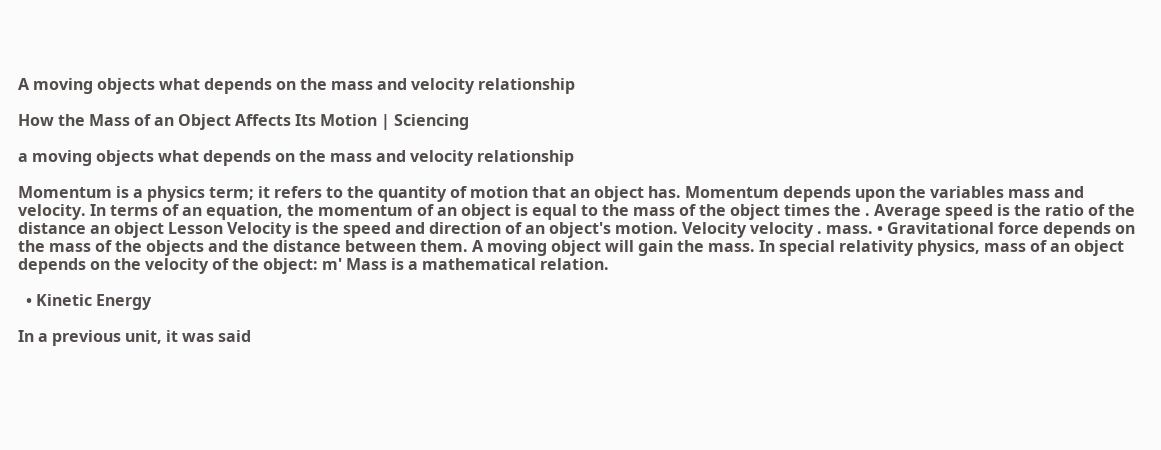A moving objects what depends on the mass and velocity relationship

How the Mass of an Object Affects Its Motion | Sciencing

a moving objects what depends on the mass and velocity relationship

Momentum is a physics term; it refers to the quantity of motion that an object has. Momentum depends upon the variables mass and velocity. In terms of an equation, the momentum of an object is equal to the mass of the object times the . Average speed is the ratio of the distance an object Lesson Velocity is the speed and direction of an object's motion. Velocity velocity . mass. • Gravitational force depends on the mass of the objects and the distance between them. A moving object will gain the mass. In special relativity physics, mass of an object depends on the velocity of the object: m' Mass is a mathematical relation.

  • Kinetic Energy

In a previous unit, it was said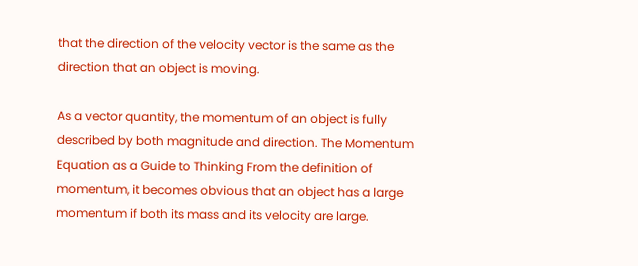that the direction of the velocity vector is the same as the direction that an object is moving.

As a vector quantity, the momentum of an object is fully described by both magnitude and direction. The Momentum Equation as a Guide to Thinking From the definition of momentum, it becomes obvious that an object has a large momentum if both its mass and its velocity are large.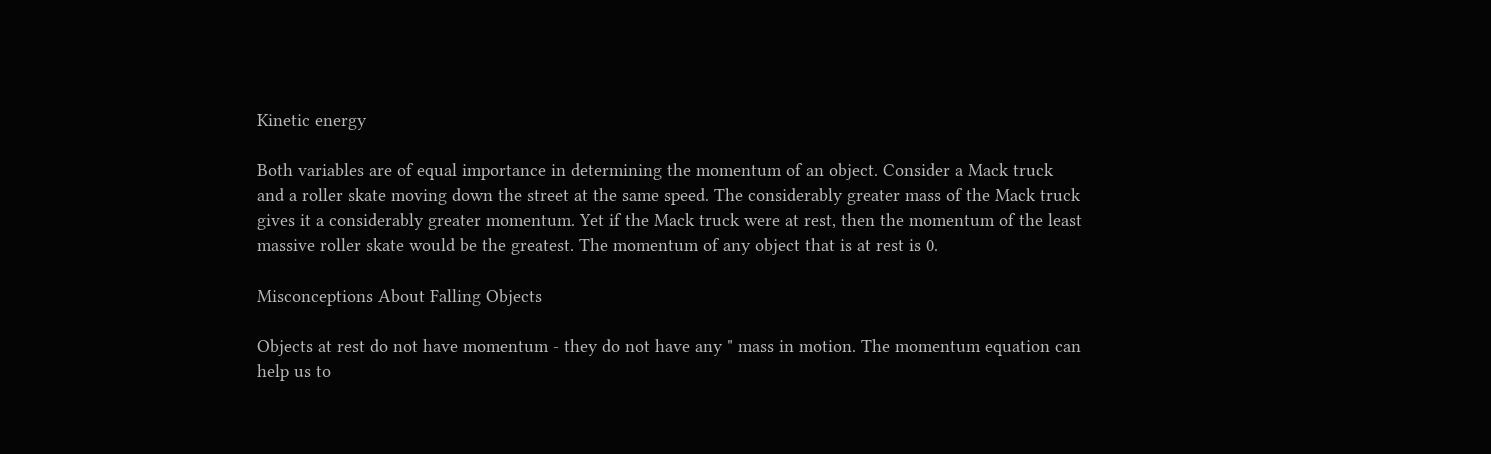Kinetic energy

Both variables are of equal importance in determining the momentum of an object. Consider a Mack truck and a roller skate moving down the street at the same speed. The considerably greater mass of the Mack truck gives it a considerably greater momentum. Yet if the Mack truck were at rest, then the momentum of the least massive roller skate would be the greatest. The momentum of any object that is at rest is 0.

Misconceptions About Falling Objects

Objects at rest do not have momentum - they do not have any " mass in motion. The momentum equation can help us to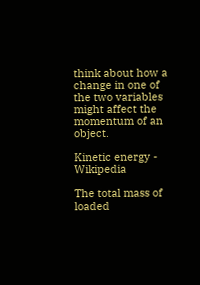think about how a change in one of the two variables might affect the momentum of an object.

Kinetic energy - Wikipedia

The total mass of loaded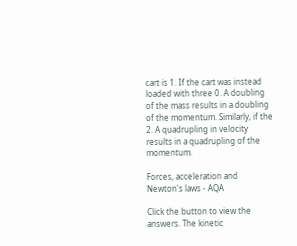cart is 1. If the cart was instead loaded with three 0. A doubling of the mass results in a doubling of the momentum. Similarly, if the 2. A quadrupling in velocity results in a quadrupling of the momentum.

Forces, acceleration and Newton's laws - AQA

Click the button to view the answers. The kinetic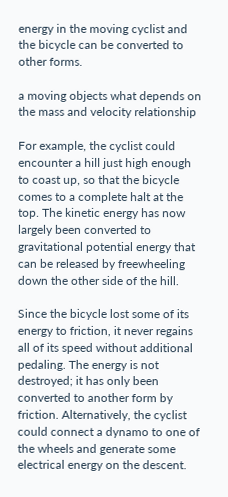energy in the moving cyclist and the bicycle can be converted to other forms.

a moving objects what depends on the mass and velocity relationship

For example, the cyclist could encounter a hill just high enough to coast up, so that the bicycle comes to a complete halt at the top. The kinetic energy has now largely been converted to gravitational potential energy that can be released by freewheeling down the other side of the hill.

Since the bicycle lost some of its energy to friction, it never regains all of its speed without additional pedaling. The energy is not destroyed; it has only been converted to another form by friction. Alternatively, the cyclist could connect a dynamo to one of the wheels and generate some electrical energy on the descent.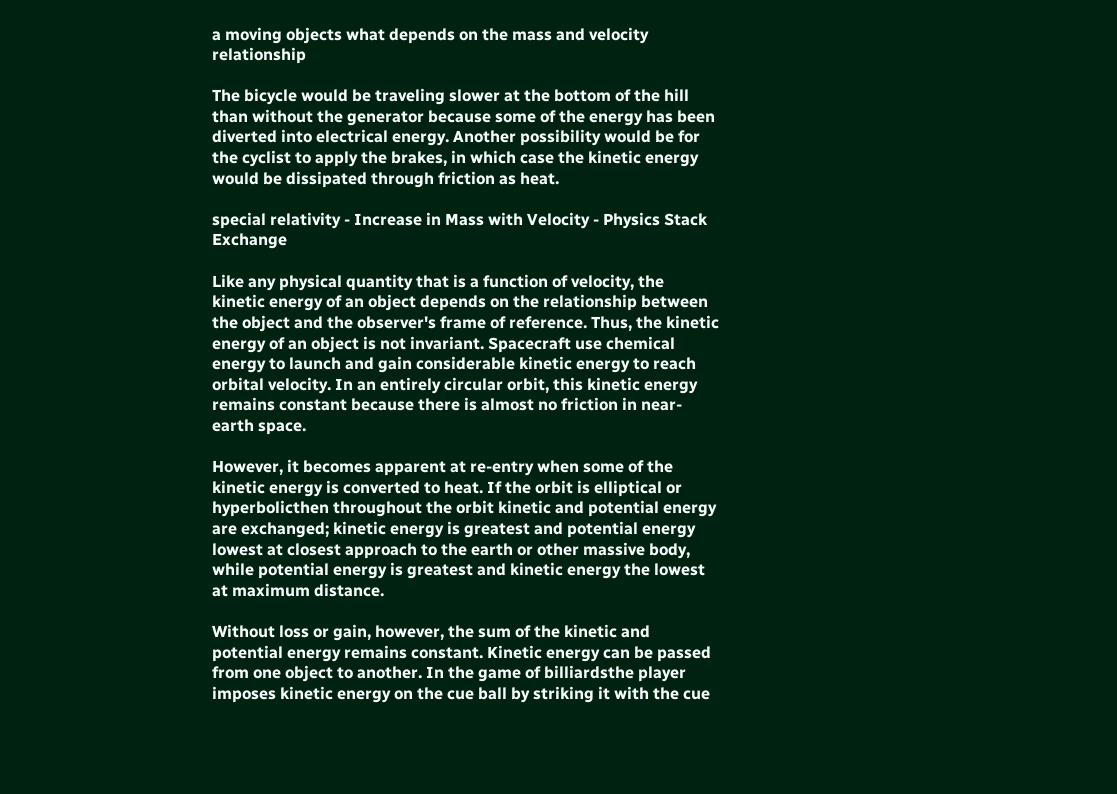a moving objects what depends on the mass and velocity relationship

The bicycle would be traveling slower at the bottom of the hill than without the generator because some of the energy has been diverted into electrical energy. Another possibility would be for the cyclist to apply the brakes, in which case the kinetic energy would be dissipated through friction as heat.

special relativity - Increase in Mass with Velocity - Physics Stack Exchange

Like any physical quantity that is a function of velocity, the kinetic energy of an object depends on the relationship between the object and the observer's frame of reference. Thus, the kinetic energy of an object is not invariant. Spacecraft use chemical energy to launch and gain considerable kinetic energy to reach orbital velocity. In an entirely circular orbit, this kinetic energy remains constant because there is almost no friction in near-earth space.

However, it becomes apparent at re-entry when some of the kinetic energy is converted to heat. If the orbit is elliptical or hyperbolicthen throughout the orbit kinetic and potential energy are exchanged; kinetic energy is greatest and potential energy lowest at closest approach to the earth or other massive body, while potential energy is greatest and kinetic energy the lowest at maximum distance.

Without loss or gain, however, the sum of the kinetic and potential energy remains constant. Kinetic energy can be passed from one object to another. In the game of billiardsthe player imposes kinetic energy on the cue ball by striking it with the cue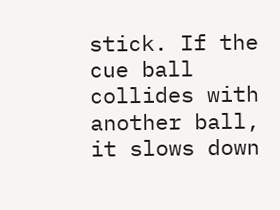stick. If the cue ball collides with another ball, it slows down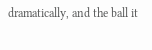dramatically, and the ball it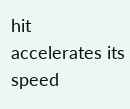hit accelerates its speed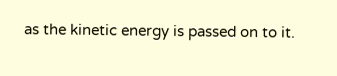as the kinetic energy is passed on to it.